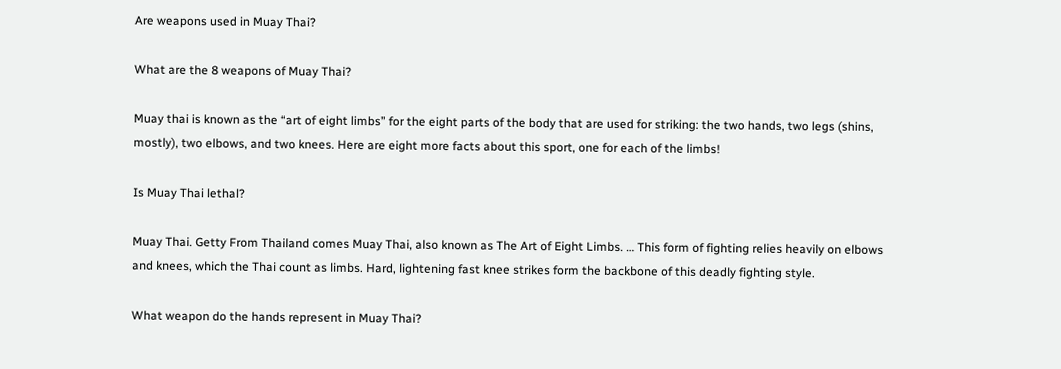Are weapons used in Muay Thai?

What are the 8 weapons of Muay Thai?

Muay thai is known as the “art of eight limbs” for the eight parts of the body that are used for striking: the two hands, two legs (shins, mostly), two elbows, and two knees. Here are eight more facts about this sport, one for each of the limbs!

Is Muay Thai lethal?

Muay Thai. Getty From Thailand comes Muay Thai, also known as The Art of Eight Limbs. … This form of fighting relies heavily on elbows and knees, which the Thai count as limbs. Hard, lightening fast knee strikes form the backbone of this deadly fighting style.

What weapon do the hands represent in Muay Thai?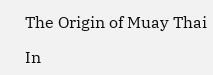The Origin of Muay Thai

In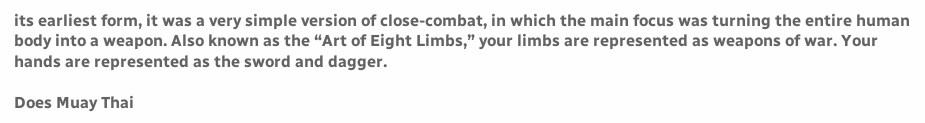its earliest form, it was a very simple version of close-combat, in which the main focus was turning the entire human body into a weapon. Also known as the “Art of Eight Limbs,” your limbs are represented as weapons of war. Your hands are represented as the sword and dagger.

Does Muay Thai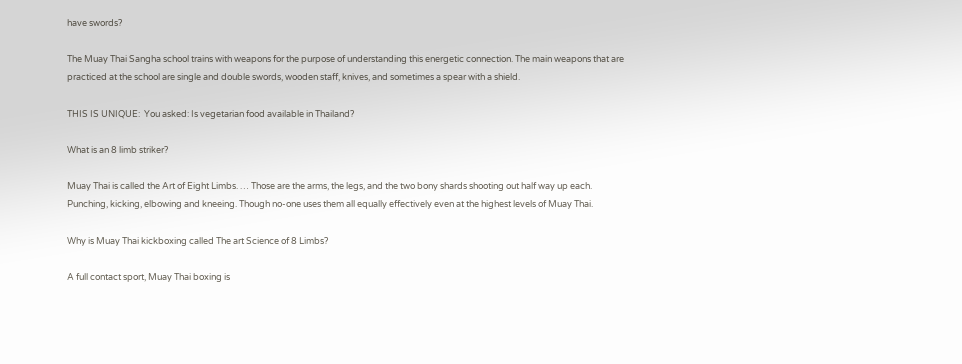have swords?

The Muay Thai Sangha school trains with weapons for the purpose of understanding this energetic connection. The main weapons that are practiced at the school are single and double swords, wooden staff, knives, and sometimes a spear with a shield.

THIS IS UNIQUE:  You asked: Is vegetarian food available in Thailand?

What is an 8 limb striker?

Muay Thai is called the Art of Eight Limbs. … Those are the arms, the legs, and the two bony shards shooting out half way up each. Punching, kicking, elbowing and kneeing. Though no-one uses them all equally effectively even at the highest levels of Muay Thai.

Why is Muay Thai kickboxing called The art Science of 8 Limbs?

A full contact sport, Muay Thai boxing is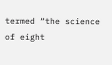termed “the science of eight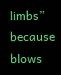limbs” because blows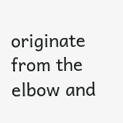originate from the elbow and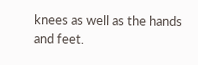knees as well as the hands and feet.